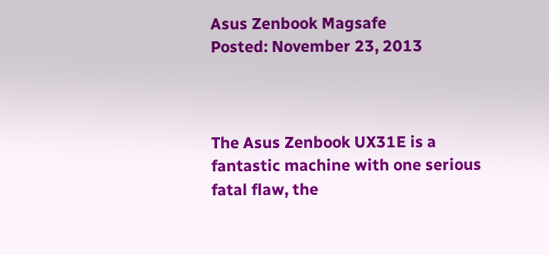Asus Zenbook Magsafe
Posted: November 23, 2013



The Asus Zenbook UX31E is a fantastic machine with one serious fatal flaw, the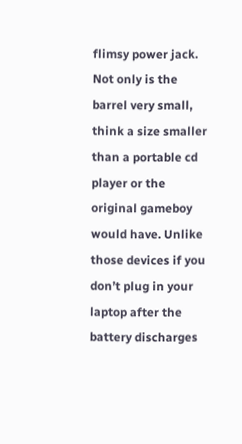flimsy power jack. Not only is the barrel very small, think a size smaller than a portable cd player or the original gameboy would have. Unlike those devices if you don’t plug in your laptop after the battery discharges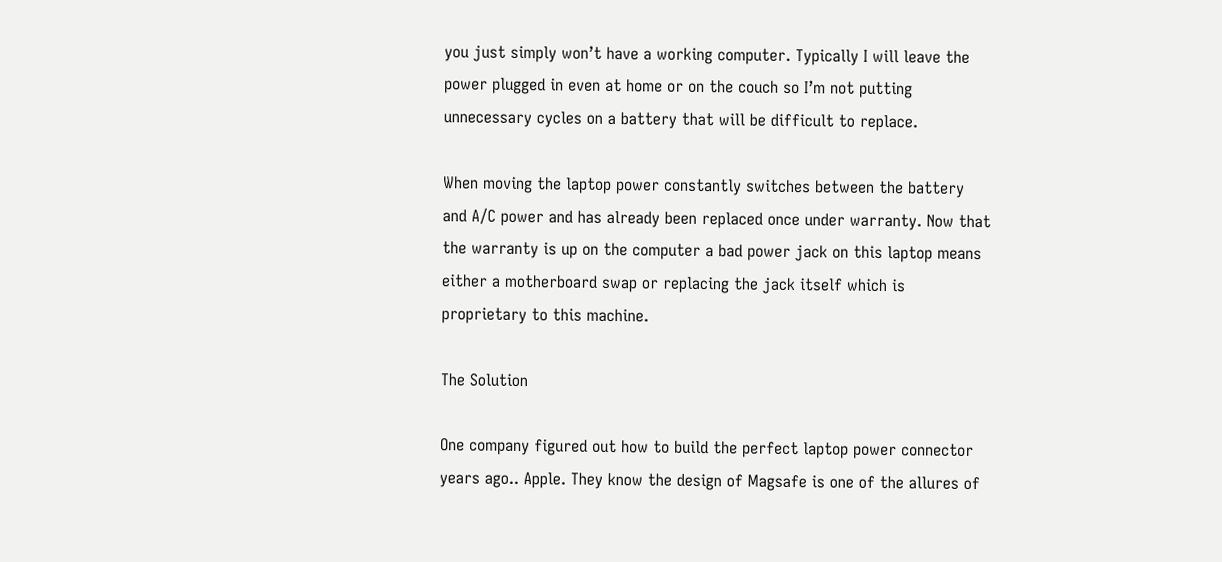you just simply won’t have a working computer. Typically I will leave the power plugged in even at home or on the couch so I’m not putting unnecessary cycles on a battery that will be difficult to replace.

When moving the laptop power constantly switches between the battery and A/C power and has already been replaced once under warranty. Now that the warranty is up on the computer a bad power jack on this laptop means either a motherboard swap or replacing the jack itself which is proprietary to this machine.

The Solution

One company figured out how to build the perfect laptop power connector years ago.. Apple. They know the design of Magsafe is one of the allures of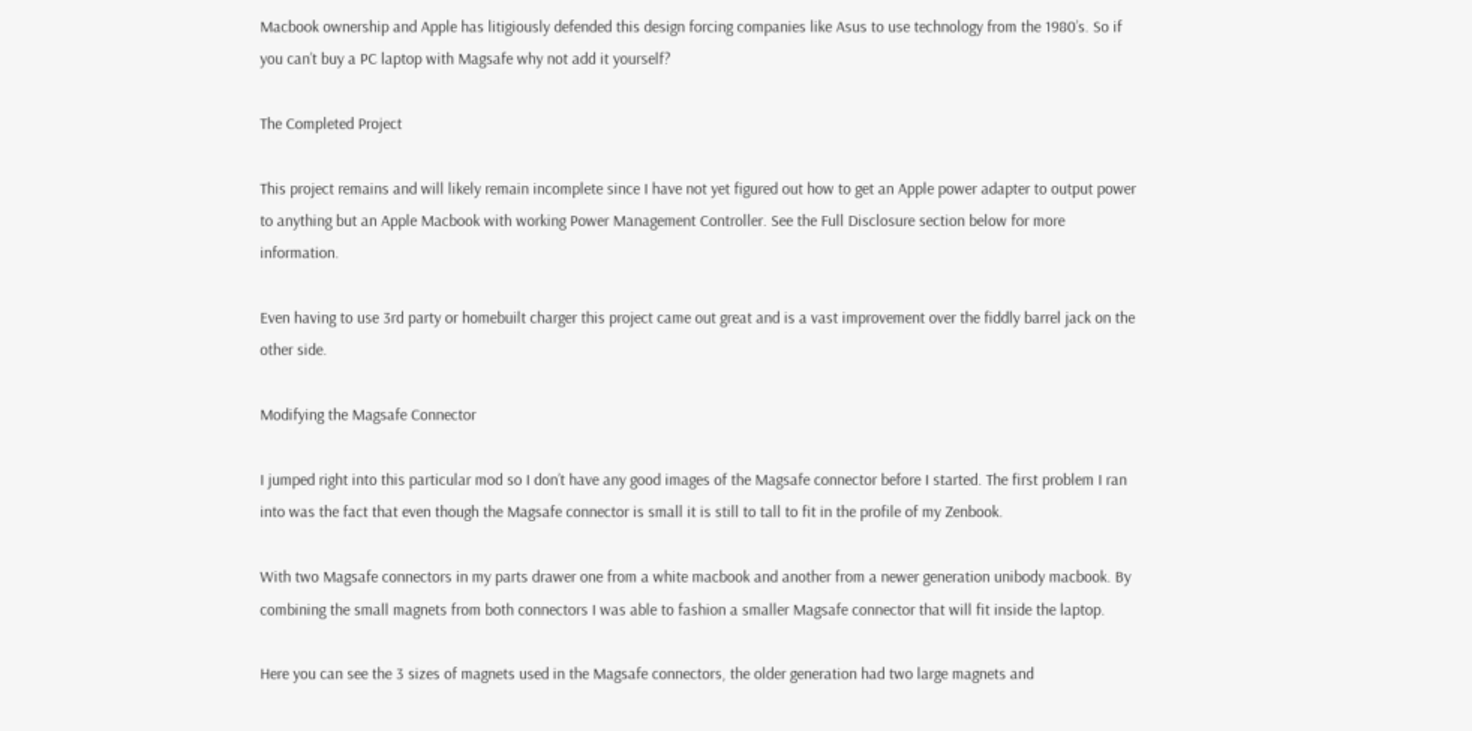Macbook ownership and Apple has litigiously defended this design forcing companies like Asus to use technology from the 1980’s. So if you can’t buy a PC laptop with Magsafe why not add it yourself?

The Completed Project

This project remains and will likely remain incomplete since I have not yet figured out how to get an Apple power adapter to output power to anything but an Apple Macbook with working Power Management Controller. See the Full Disclosure section below for more information.

Even having to use 3rd party or homebuilt charger this project came out great and is a vast improvement over the fiddly barrel jack on the other side.

Modifying the Magsafe Connector

I jumped right into this particular mod so I don’t have any good images of the Magsafe connector before I started. The first problem I ran into was the fact that even though the Magsafe connector is small it is still to tall to fit in the profile of my Zenbook.

With two Magsafe connectors in my parts drawer one from a white macbook and another from a newer generation unibody macbook. By combining the small magnets from both connectors I was able to fashion a smaller Magsafe connector that will fit inside the laptop.

Here you can see the 3 sizes of magnets used in the Magsafe connectors, the older generation had two large magnets and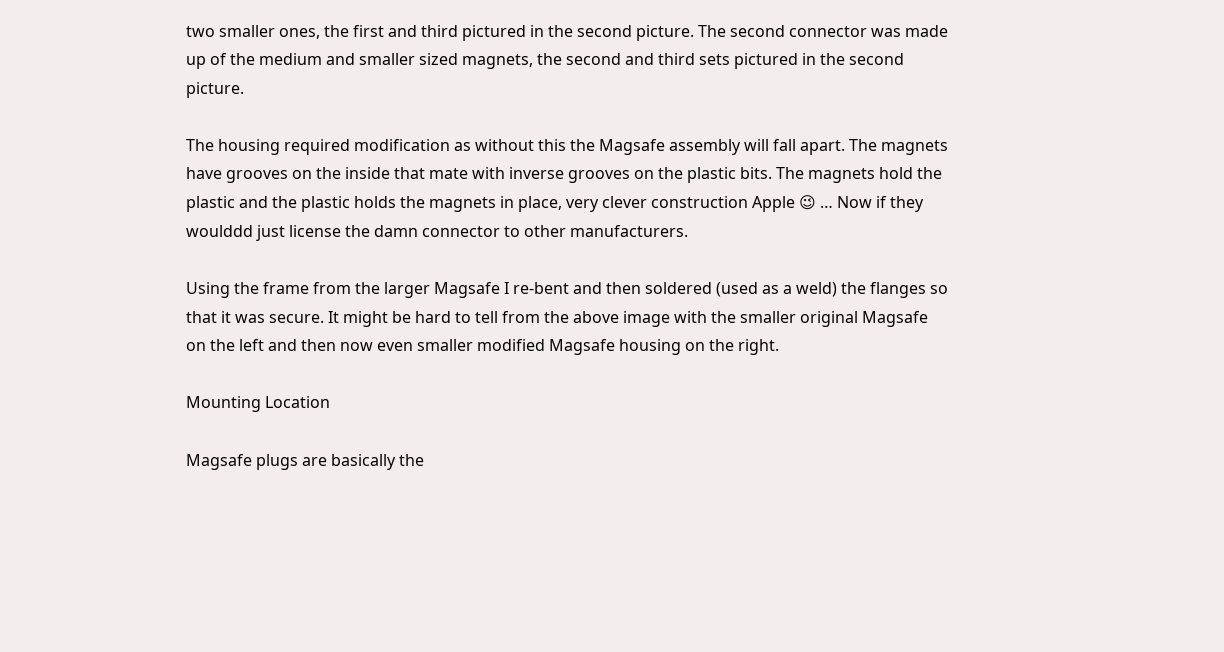two smaller ones, the first and third pictured in the second picture. The second connector was made up of the medium and smaller sized magnets, the second and third sets pictured in the second picture.

The housing required modification as without this the Magsafe assembly will fall apart. The magnets have grooves on the inside that mate with inverse grooves on the plastic bits. The magnets hold the plastic and the plastic holds the magnets in place, very clever construction Apple 😉 … Now if they woulddd just license the damn connector to other manufacturers.

Using the frame from the larger Magsafe I re-bent and then soldered (used as a weld) the flanges so that it was secure. It might be hard to tell from the above image with the smaller original Magsafe on the left and then now even smaller modified Magsafe housing on the right.

Mounting Location

Magsafe plugs are basically the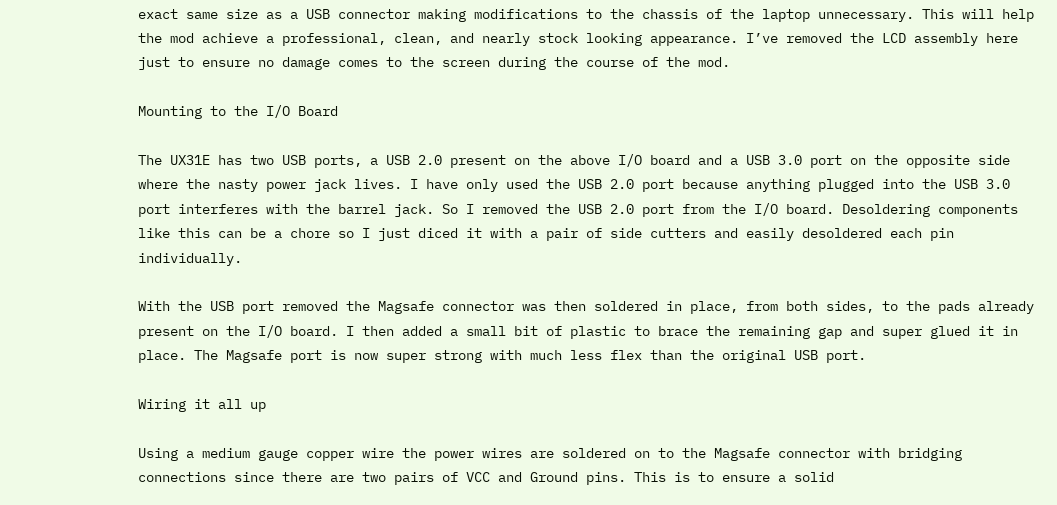exact same size as a USB connector making modifications to the chassis of the laptop unnecessary. This will help the mod achieve a professional, clean, and nearly stock looking appearance. I’ve removed the LCD assembly here just to ensure no damage comes to the screen during the course of the mod.

Mounting to the I/O Board

The UX31E has two USB ports, a USB 2.0 present on the above I/O board and a USB 3.0 port on the opposite side where the nasty power jack lives. I have only used the USB 2.0 port because anything plugged into the USB 3.0 port interferes with the barrel jack. So I removed the USB 2.0 port from the I/O board. Desoldering components like this can be a chore so I just diced it with a pair of side cutters and easily desoldered each pin individually.

With the USB port removed the Magsafe connector was then soldered in place, from both sides, to the pads already present on the I/O board. I then added a small bit of plastic to brace the remaining gap and super glued it in place. The Magsafe port is now super strong with much less flex than the original USB port.

Wiring it all up

Using a medium gauge copper wire the power wires are soldered on to the Magsafe connector with bridging connections since there are two pairs of VCC and Ground pins. This is to ensure a solid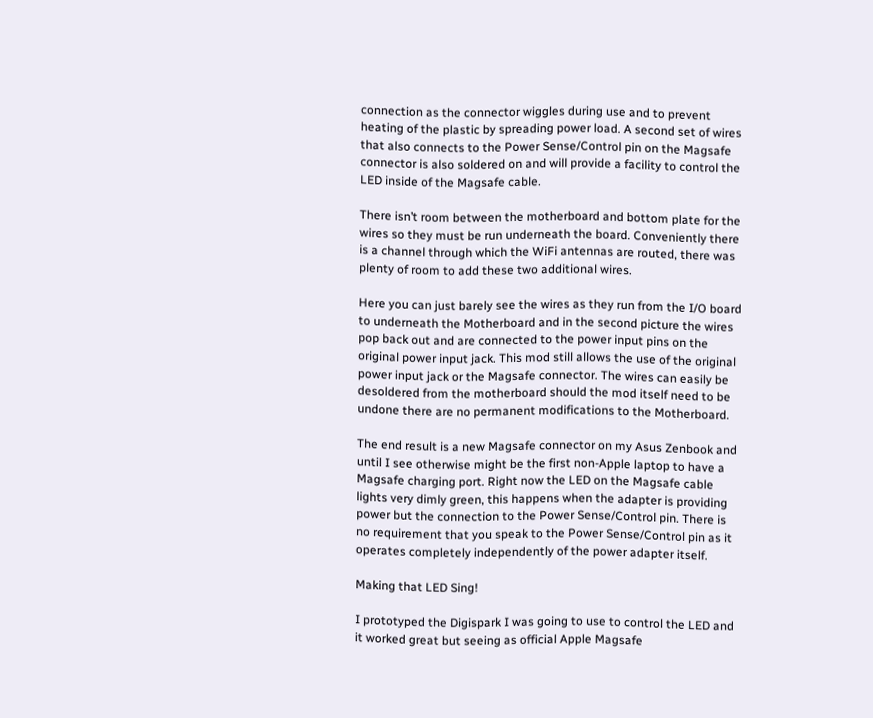connection as the connector wiggles during use and to prevent heating of the plastic by spreading power load. A second set of wires that also connects to the Power Sense/Control pin on the Magsafe connector is also soldered on and will provide a facility to control the LED inside of the Magsafe cable.

There isn’t room between the motherboard and bottom plate for the wires so they must be run underneath the board. Conveniently there is a channel through which the WiFi antennas are routed, there was plenty of room to add these two additional wires.

Here you can just barely see the wires as they run from the I/O board to underneath the Motherboard and in the second picture the wires pop back out and are connected to the power input pins on the original power input jack. This mod still allows the use of the original power input jack or the Magsafe connector. The wires can easily be desoldered from the motherboard should the mod itself need to be undone there are no permanent modifications to the Motherboard.

The end result is a new Magsafe connector on my Asus Zenbook and until I see otherwise might be the first non-Apple laptop to have a Magsafe charging port. Right now the LED on the Magsafe cable lights very dimly green, this happens when the adapter is providing power but the connection to the Power Sense/Control pin. There is no requirement that you speak to the Power Sense/Control pin as it operates completely independently of the power adapter itself.

Making that LED Sing!

I prototyped the Digispark I was going to use to control the LED and it worked great but seeing as official Apple Magsafe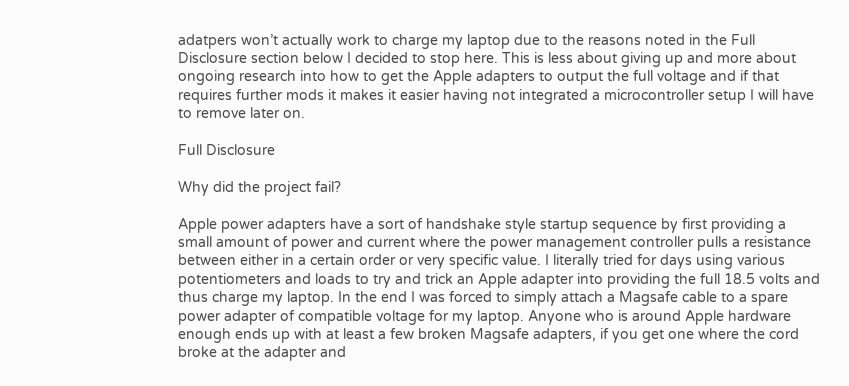adatpers won’t actually work to charge my laptop due to the reasons noted in the Full Disclosure section below I decided to stop here. This is less about giving up and more about ongoing research into how to get the Apple adapters to output the full voltage and if that requires further mods it makes it easier having not integrated a microcontroller setup I will have to remove later on.

Full Disclosure

Why did the project fail?

Apple power adapters have a sort of handshake style startup sequence by first providing a small amount of power and current where the power management controller pulls a resistance between either in a certain order or very specific value. I literally tried for days using various potentiometers and loads to try and trick an Apple adapter into providing the full 18.5 volts and thus charge my laptop. In the end I was forced to simply attach a Magsafe cable to a spare power adapter of compatible voltage for my laptop. Anyone who is around Apple hardware enough ends up with at least a few broken Magsafe adapters, if you get one where the cord broke at the adapter and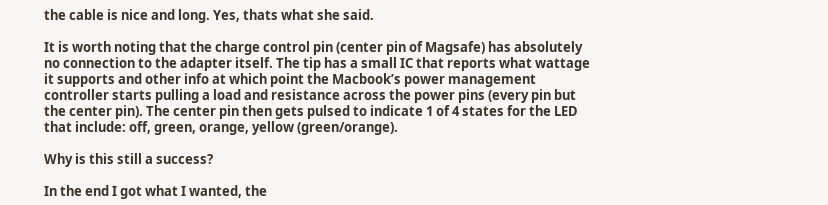the cable is nice and long. Yes, thats what she said.

It is worth noting that the charge control pin (center pin of Magsafe) has absolutely no connection to the adapter itself. The tip has a small IC that reports what wattage it supports and other info at which point the Macbook’s power management controller starts pulling a load and resistance across the power pins (every pin but the center pin). The center pin then gets pulsed to indicate 1 of 4 states for the LED that include: off, green, orange, yellow (green/orange).

Why is this still a success?

In the end I got what I wanted, the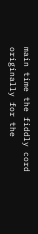main time the fiddly cord originally for the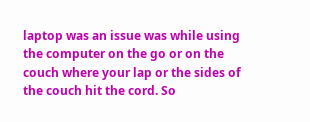laptop was an issue was while using the computer on the go or on the couch where your lap or the sides of the couch hit the cord. So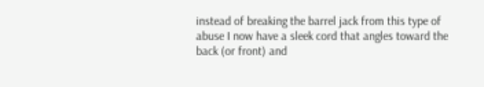instead of breaking the barrel jack from this type of abuse I now have a sleek cord that angles toward the back (or front) and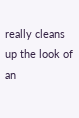really cleans up the look of an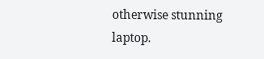otherwise stunning laptop.